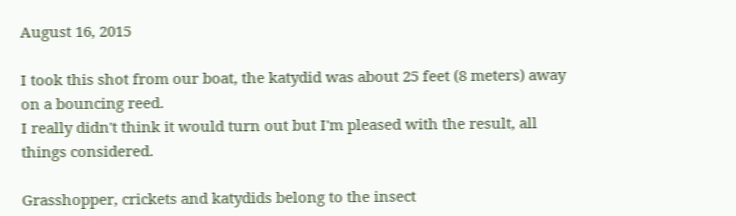August 16, 2015

I took this shot from our boat, the katydid was about 25 feet (8 meters) away on a bouncing reed.
I really didn't think it would turn out but I'm pleased with the result, all things considered.

Grasshopper, crickets and katydids belong to the insect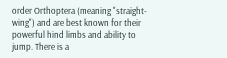order Orthoptera (meaning "straight-wing") and are best known for their powerful hind limbs and ability to jump. There is a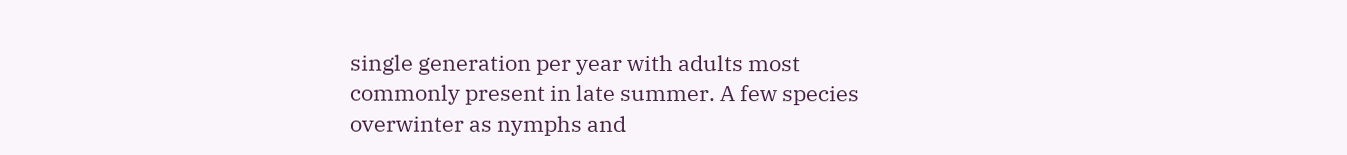single generation per year with adults most commonly present in late summer. A few species overwinter as nymphs and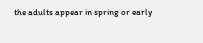the adults appear in spring or early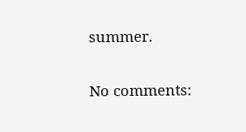summer.

No comments: